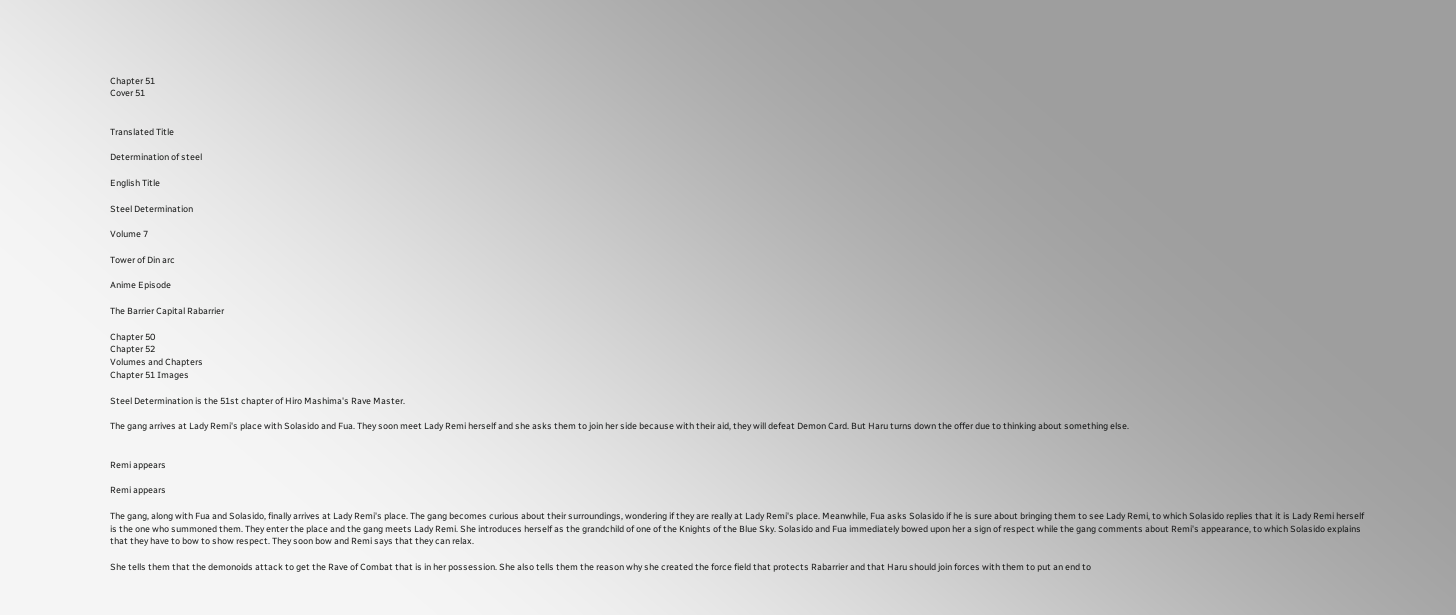Chapter 51
Cover 51


Translated Title

Determination of steel

English Title

Steel Determination

Volume 7

Tower of Din arc

Anime Episode

The Barrier Capital Rabarrier

Chapter 50
Chapter 52
Volumes and Chapters
Chapter 51 Images

Steel Determination is the 51st chapter of Hiro Mashima's Rave Master.

The gang arrives at Lady Remi's place with Solasido and Fua. They soon meet Lady Remi herself and she asks them to join her side because with their aid, they will defeat Demon Card. But Haru turns down the offer due to thinking about something else.


Remi appears

Remi appears

The gang, along with Fua and Solasido, finally arrives at Lady Remi's place. The gang becomes curious about their surroundings, wondering if they are really at Lady Remi's place. Meanwhile, Fua asks Solasido if he is sure about bringing them to see Lady Remi, to which Solasido replies that it is Lady Remi herself is the one who summoned them. They enter the place and the gang meets Lady Remi. She introduces herself as the grandchild of one of the Knights of the Blue Sky. Solasido and Fua immediately bowed upon her a sign of respect while the gang comments about Remi's appearance, to which Solasido explains that they have to bow to show respect. They soon bow and Remi says that they can relax.

She tells them that the demonoids attack to get the Rave of Combat that is in her possession. She also tells them the reason why she created the force field that protects Rabarrier and that Haru should join forces with them to put an end to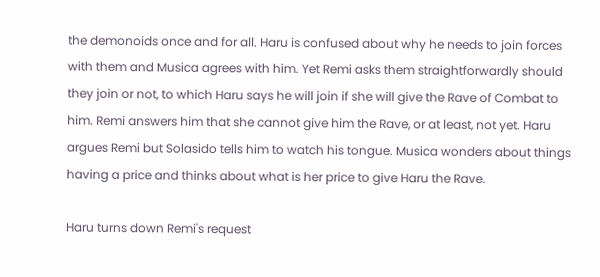the demonoids once and for all. Haru is confused about why he needs to join forces with them and Musica agrees with him. Yet Remi asks them straightforwardly should they join or not, to which Haru says he will join if she will give the Rave of Combat to him. Remi answers him that she cannot give him the Rave, or at least, not yet. Haru argues Remi but Solasido tells him to watch his tongue. Musica wonders about things having a price and thinks about what is her price to give Haru the Rave.

Haru turns down Remi's request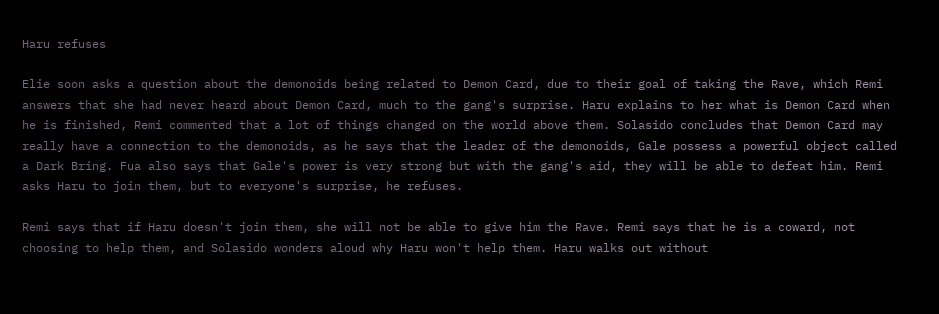Haru refuses

Elie soon asks a question about the demonoids being related to Demon Card, due to their goal of taking the Rave, which Remi answers that she had never heard about Demon Card, much to the gang's surprise. Haru explains to her what is Demon Card when he is finished, Remi commented that a lot of things changed on the world above them. Solasido concludes that Demon Card may really have a connection to the demonoids, as he says that the leader of the demonoids, Gale possess a powerful object called a Dark Bring. Fua also says that Gale's power is very strong but with the gang's aid, they will be able to defeat him. Remi asks Haru to join them, but to everyone's surprise, he refuses.

Remi says that if Haru doesn't join them, she will not be able to give him the Rave. Remi says that he is a coward, not choosing to help them, and Solasido wonders aloud why Haru won't help them. Haru walks out without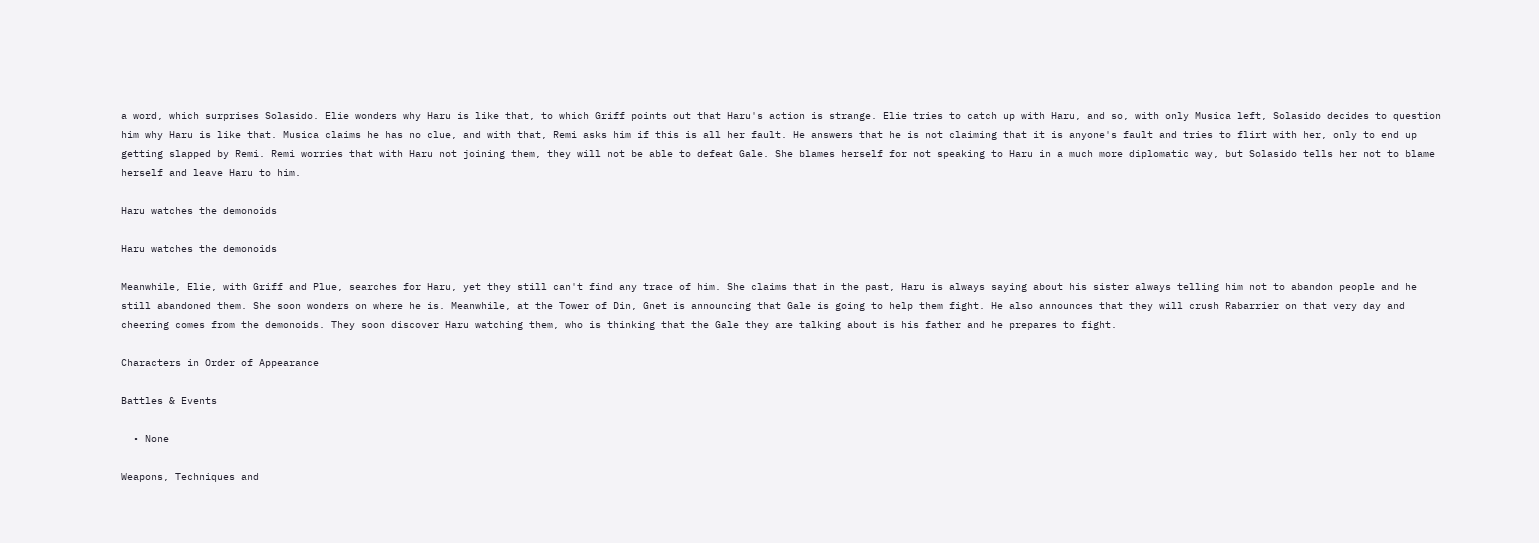a word, which surprises Solasido. Elie wonders why Haru is like that, to which Griff points out that Haru's action is strange. Elie tries to catch up with Haru, and so, with only Musica left, Solasido decides to question him why Haru is like that. Musica claims he has no clue, and with that, Remi asks him if this is all her fault. He answers that he is not claiming that it is anyone's fault and tries to flirt with her, only to end up getting slapped by Remi. Remi worries that with Haru not joining them, they will not be able to defeat Gale. She blames herself for not speaking to Haru in a much more diplomatic way, but Solasido tells her not to blame herself and leave Haru to him.

Haru watches the demonoids

Haru watches the demonoids

Meanwhile, Elie, with Griff and Plue, searches for Haru, yet they still can't find any trace of him. She claims that in the past, Haru is always saying about his sister always telling him not to abandon people and he still abandoned them. She soon wonders on where he is. Meanwhile, at the Tower of Din, Gnet is announcing that Gale is going to help them fight. He also announces that they will crush Rabarrier on that very day and cheering comes from the demonoids. They soon discover Haru watching them, who is thinking that the Gale they are talking about is his father and he prepares to fight.

Characters in Order of Appearance

Battles & Events

  • None

Weapons, Techniques and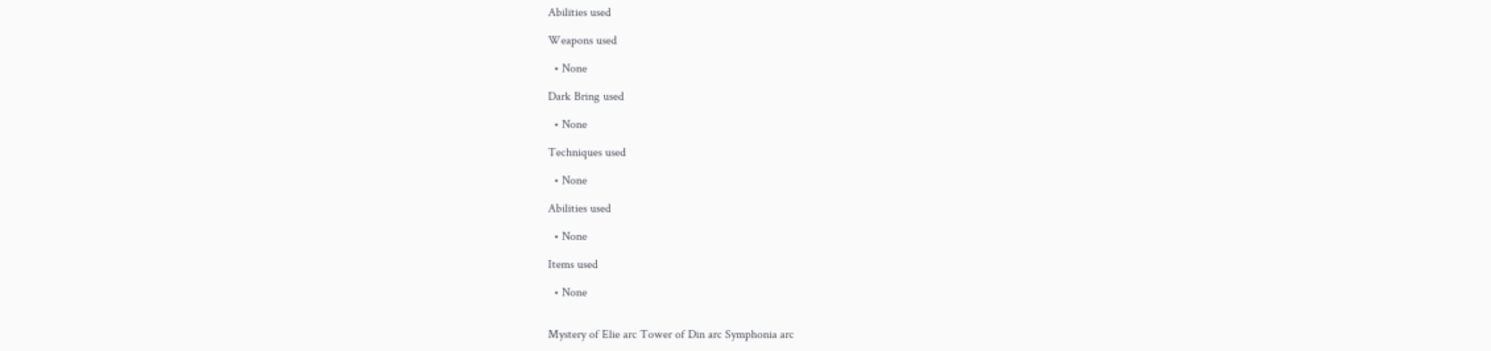Abilities used

Weapons used

  • None

Dark Bring used

  • None

Techniques used

  • None

Abilities used

  • None

Items used

  • None


Mystery of Elie arc Tower of Din arc Symphonia arc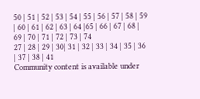50 | 51 | 52 | 53 | 54 | 55 | 56 | 57 | 58 | 59 | 60 | 61 | 62 | 63 | 64 |65 | 66 | 67 | 68 | 69 | 70 | 71 | 72 | 73 | 74
27 | 28 | 29 | 30| 31 | 32 | 33 | 34 | 35 | 36 | 37 | 38 | 41
Community content is available under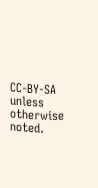CC-BY-SA unless otherwise noted.